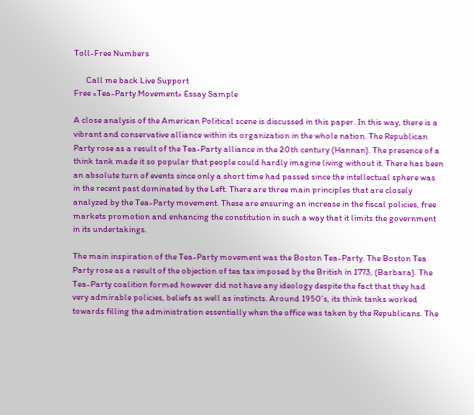Toll-Free Numbers

      Call me back Live Support
Free «Tea-Party Movement» Essay Sample

A close analysis of the American Political scene is discussed in this paper. In this way, there is a vibrant and conservative alliance within its organization in the whole nation. The Republican Party rose as a result of the Tea-Party alliance in the 20th century (Hannan). The presence of a think tank made it so popular that people could hardly imagine living without it. There has been an absolute turn of events since only a short time had passed since the intellectual sphere was in the recent past dominated by the Left. There are three main principles that are closely analyzed by the Tea-Party movement. These are ensuring an increase in the fiscal policies, free markets promotion and enhancing the constitution in such a way that it limits the government in its undertakings.

The main inspiration of the Tea-Party movement was the Boston Tea-Party. The Boston Tea Party rose as a result of the objection of tea tax imposed by the British in 1773, (Barbara). The Tea-Party coalition formed however did not have any ideology despite the fact that they had very admirable policies, beliefs as well as instincts. Around 1950’s, its think tanks worked towards filling the administration essentially when the office was taken by the Republicans. The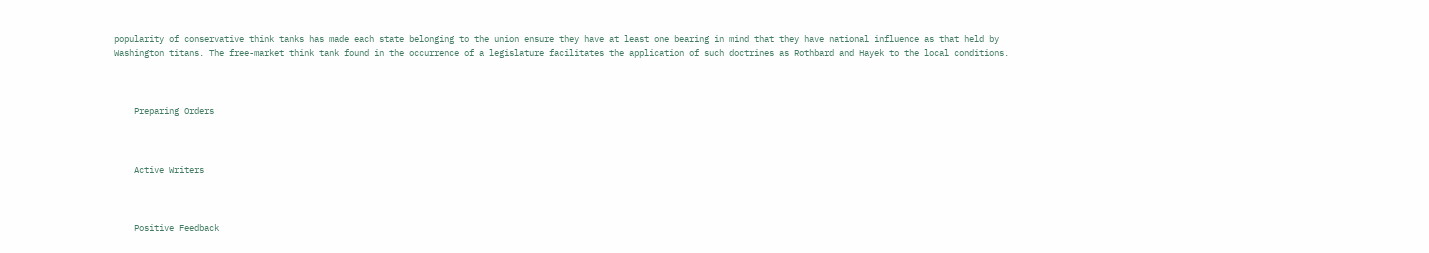popularity of conservative think tanks has made each state belonging to the union ensure they have at least one bearing in mind that they have national influence as that held by Washington titans. The free-market think tank found in the occurrence of a legislature facilitates the application of such doctrines as Rothbard and Hayek to the local conditions.



    Preparing Orders



    Active Writers



    Positive Feedback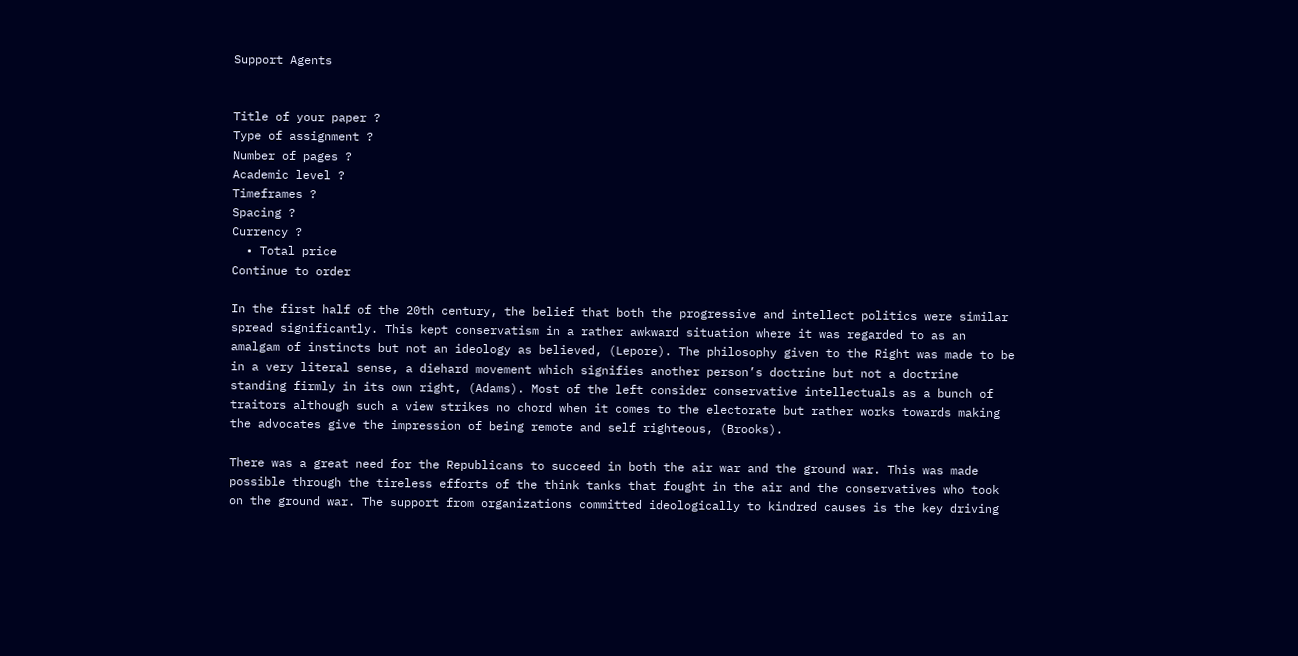Support Agents


Title of your paper ?
Type of assignment ?
Number of pages ?
Academic level ?
Timeframes ?
Spacing ?
Currency ?
  • Total price
Continue to order

In the first half of the 20th century, the belief that both the progressive and intellect politics were similar spread significantly. This kept conservatism in a rather awkward situation where it was regarded to as an amalgam of instincts but not an ideology as believed, (Lepore). The philosophy given to the Right was made to be in a very literal sense, a diehard movement which signifies another person’s doctrine but not a doctrine standing firmly in its own right, (Adams). Most of the left consider conservative intellectuals as a bunch of traitors although such a view strikes no chord when it comes to the electorate but rather works towards making the advocates give the impression of being remote and self righteous, (Brooks).

There was a great need for the Republicans to succeed in both the air war and the ground war. This was made possible through the tireless efforts of the think tanks that fought in the air and the conservatives who took on the ground war. The support from organizations committed ideologically to kindred causes is the key driving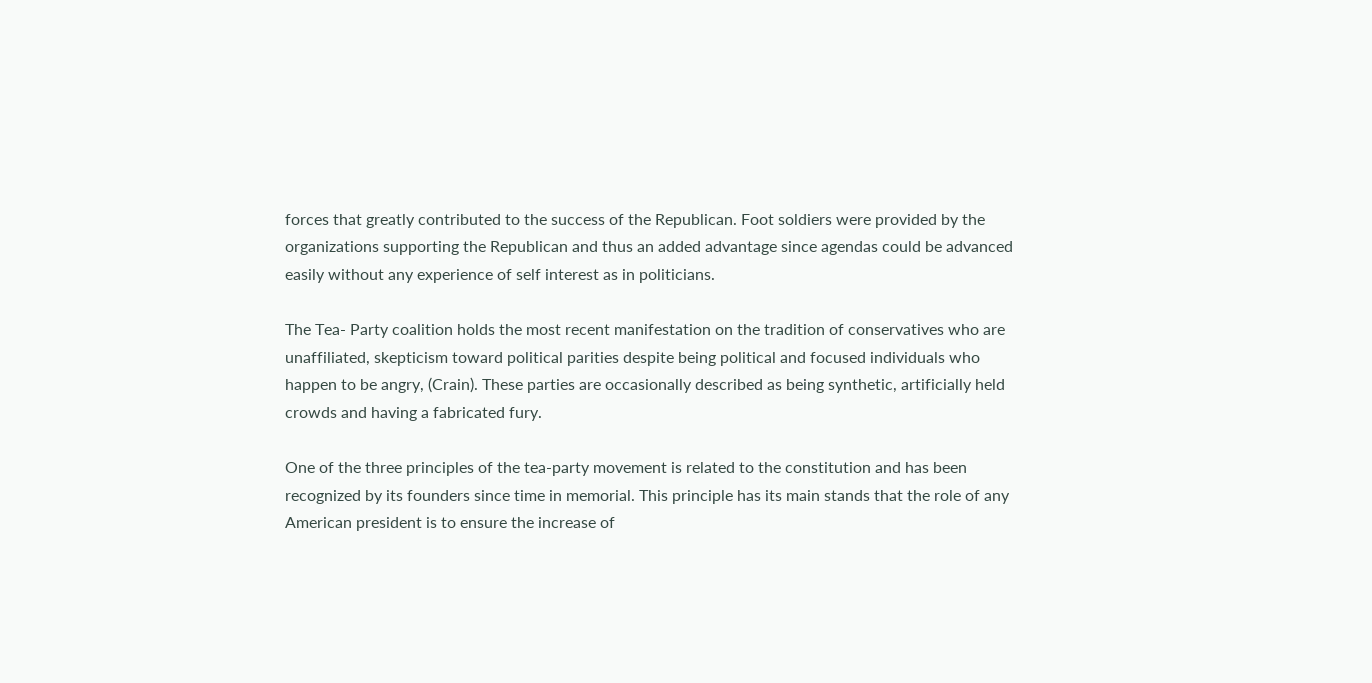forces that greatly contributed to the success of the Republican. Foot soldiers were provided by the organizations supporting the Republican and thus an added advantage since agendas could be advanced easily without any experience of self interest as in politicians.

The Tea- Party coalition holds the most recent manifestation on the tradition of conservatives who are unaffiliated, skepticism toward political parities despite being political and focused individuals who happen to be angry, (Crain). These parties are occasionally described as being synthetic, artificially held crowds and having a fabricated fury.

One of the three principles of the tea-party movement is related to the constitution and has been recognized by its founders since time in memorial. This principle has its main stands that the role of any American president is to ensure the increase of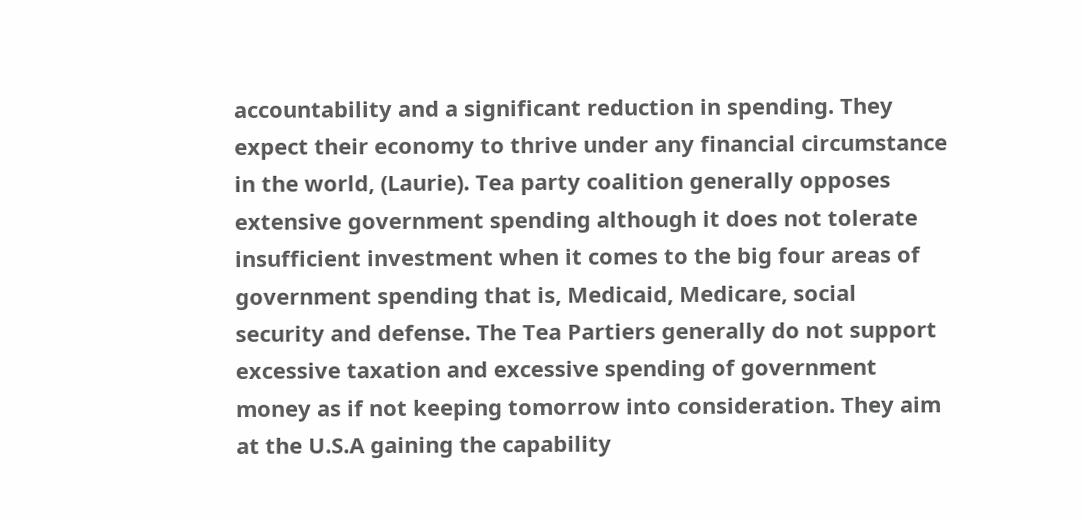accountability and a significant reduction in spending. They expect their economy to thrive under any financial circumstance in the world, (Laurie). Tea party coalition generally opposes extensive government spending although it does not tolerate insufficient investment when it comes to the big four areas of government spending that is, Medicaid, Medicare, social security and defense. The Tea Partiers generally do not support excessive taxation and excessive spending of government money as if not keeping tomorrow into consideration. They aim at the U.S.A gaining the capability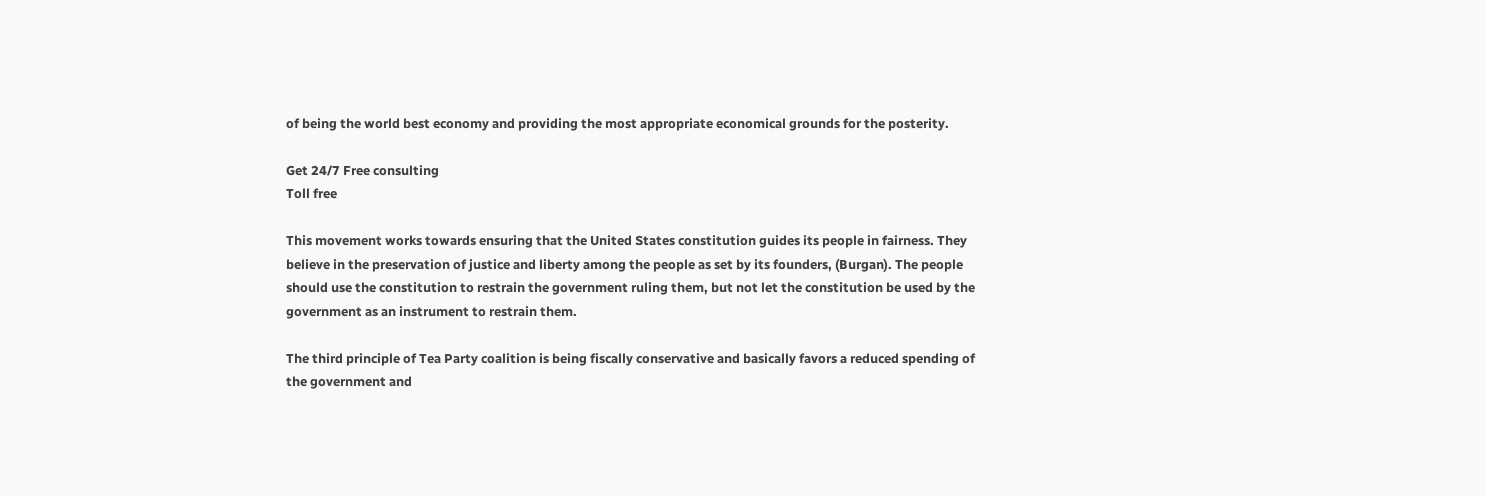of being the world best economy and providing the most appropriate economical grounds for the posterity.

Get 24/7 Free consulting
Toll free

This movement works towards ensuring that the United States constitution guides its people in fairness. They believe in the preservation of justice and liberty among the people as set by its founders, (Burgan). The people should use the constitution to restrain the government ruling them, but not let the constitution be used by the government as an instrument to restrain them.

The third principle of Tea Party coalition is being fiscally conservative and basically favors a reduced spending of the government and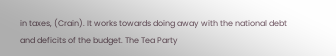in taxes, (Crain). It works towards doing away with the national debt and deficits of the budget. The Tea Party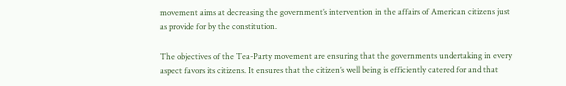movement aims at decreasing the government’s intervention in the affairs of American citizens just as provide for by the constitution.

The objectives of the Tea-Party movement are ensuring that the governments undertaking in every aspect favors its citizens. It ensures that the citizen’s well being is efficiently catered for and that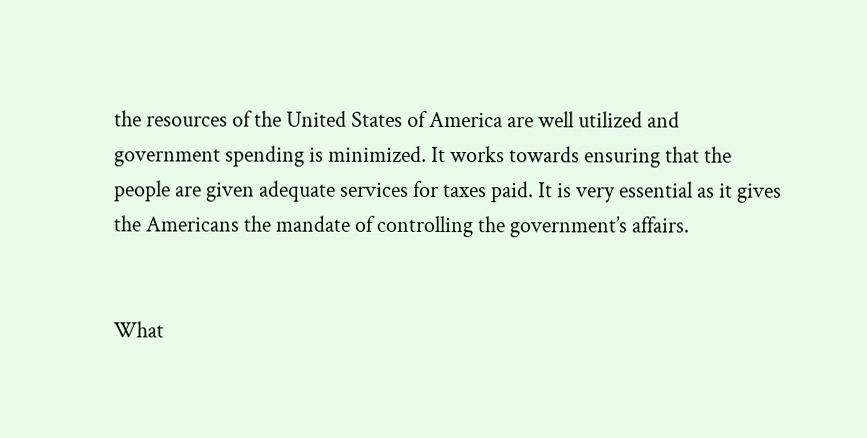the resources of the United States of America are well utilized and government spending is minimized. It works towards ensuring that the people are given adequate services for taxes paid. It is very essential as it gives the Americans the mandate of controlling the government’s affairs.


What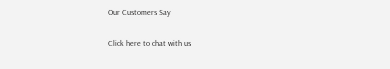Our Customers Say

Click here to chat with us